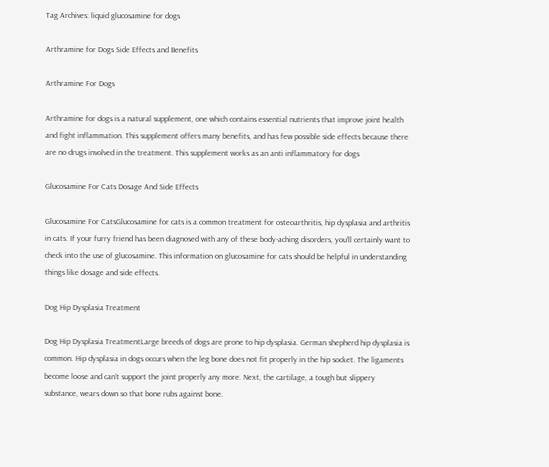Tag Archives: liquid glucosamine for dogs

Arthramine for Dogs Side Effects and Benefits

Arthramine For Dogs

Arthramine for dogs is a natural supplement, one which contains essential nutrients that improve joint health and fight inflammation. This supplement offers many benefits, and has few possible side effects because there are no drugs involved in the treatment. This supplement works as an anti inflammatory for dogs

Glucosamine For Cats Dosage And Side Effects

Glucosamine For CatsGlucosamine for cats is a common treatment for osteoarthritis, hip dysplasia and arthritis in cats. If your furry friend has been diagnosed with any of these body-aching disorders, you’ll certainly want to check into the use of glucosamine. This information on glucosamine for cats should be helpful in understanding things like dosage and side effects.

Dog Hip Dysplasia Treatment

Dog Hip Dysplasia TreatmentLarge breeds of dogs are prone to hip dysplasia. German shepherd hip dysplasia is common. Hip dysplasia in dogs occurs when the leg bone does not fit properly in the hip socket. The ligaments become loose and can’t support the joint properly any more. Next, the cartilage, a tough but slippery substance, wears down so that bone rubs against bone.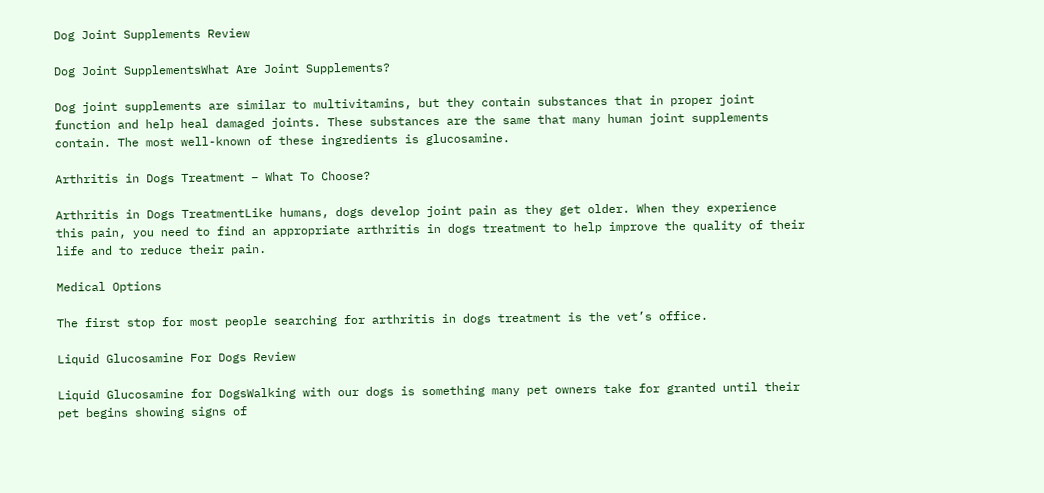Dog Joint Supplements Review

Dog Joint SupplementsWhat Are Joint Supplements?

Dog joint supplements are similar to multivitamins, but they contain substances that in proper joint function and help heal damaged joints. These substances are the same that many human joint supplements contain. The most well-known of these ingredients is glucosamine.

Arthritis in Dogs Treatment – What To Choose?

Arthritis in Dogs TreatmentLike humans, dogs develop joint pain as they get older. When they experience this pain, you need to find an appropriate arthritis in dogs treatment to help improve the quality of their life and to reduce their pain.

Medical Options

The first stop for most people searching for arthritis in dogs treatment is the vet’s office.

Liquid Glucosamine For Dogs Review

Liquid Glucosamine for DogsWalking with our dogs is something many pet owners take for granted until their pet begins showing signs of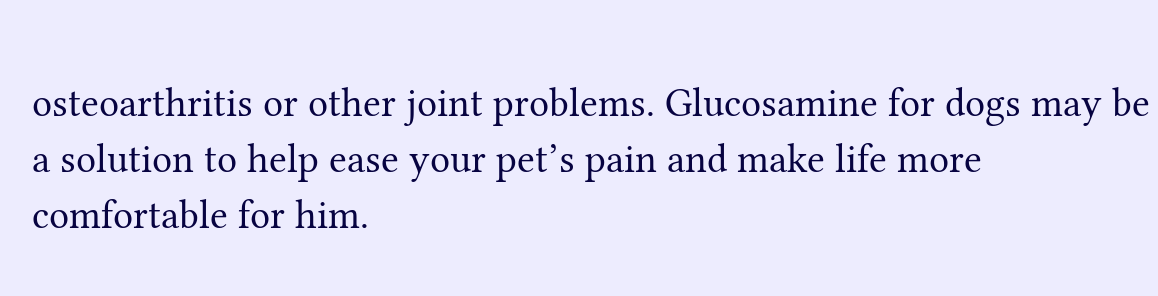osteoarthritis or other joint problems. Glucosamine for dogs may be a solution to help ease your pet’s pain and make life more comfortable for him.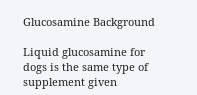Glucosamine Background

Liquid glucosamine for dogs is the same type of supplement given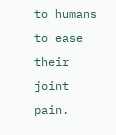to humans to ease their joint pain.